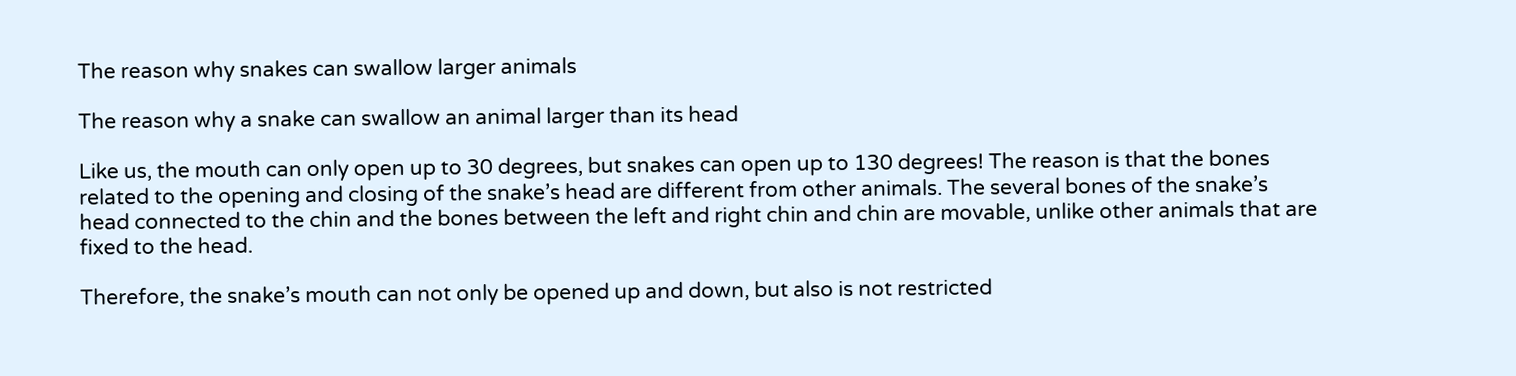The reason why snakes can swallow larger animals

The reason why a snake can swallow an animal larger than its head

Like us, the mouth can only open up to 30 degrees, but snakes can open up to 130 degrees! The reason is that the bones related to the opening and closing of the snake’s head are different from other animals. The several bones of the snake’s head connected to the chin and the bones between the left and right chin and chin are movable, unlike other animals that are fixed to the head.

Therefore, the snake’s mouth can not only be opened up and down, but also is not restricted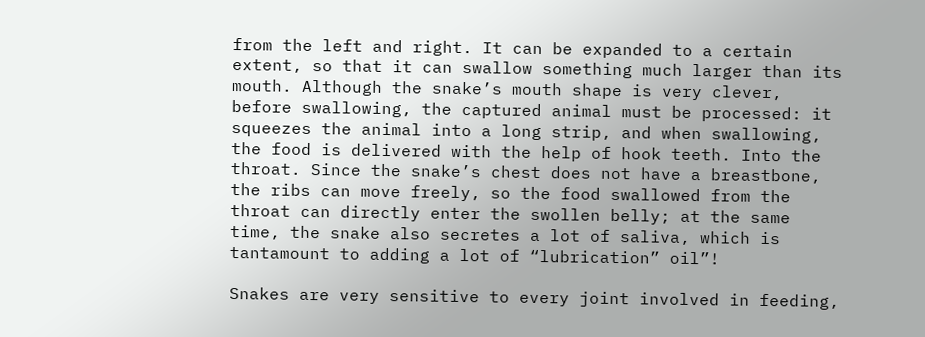from the left and right. It can be expanded to a certain extent, so that it can swallow something much larger than its mouth. Although the snake’s mouth shape is very clever, before swallowing, the captured animal must be processed: it squeezes the animal into a long strip, and when swallowing, the food is delivered with the help of hook teeth. Into the throat. Since the snake’s chest does not have a breastbone, the ribs can move freely, so the food swallowed from the throat can directly enter the swollen belly; at the same time, the snake also secretes a lot of saliva, which is tantamount to adding a lot of “lubrication” oil”!

Snakes are very sensitive to every joint involved in feeding,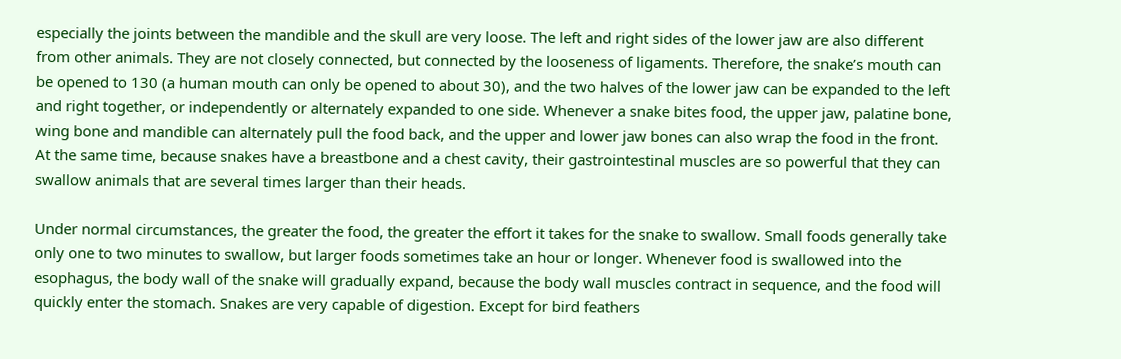especially the joints between the mandible and the skull are very loose. The left and right sides of the lower jaw are also different from other animals. They are not closely connected, but connected by the looseness of ligaments. Therefore, the snake’s mouth can be opened to 130 (a human mouth can only be opened to about 30), and the two halves of the lower jaw can be expanded to the left and right together, or independently or alternately expanded to one side. Whenever a snake bites food, the upper jaw, palatine bone, wing bone and mandible can alternately pull the food back, and the upper and lower jaw bones can also wrap the food in the front. At the same time, because snakes have a breastbone and a chest cavity, their gastrointestinal muscles are so powerful that they can swallow animals that are several times larger than their heads.

Under normal circumstances, the greater the food, the greater the effort it takes for the snake to swallow. Small foods generally take only one to two minutes to swallow, but larger foods sometimes take an hour or longer. Whenever food is swallowed into the esophagus, the body wall of the snake will gradually expand, because the body wall muscles contract in sequence, and the food will quickly enter the stomach. Snakes are very capable of digestion. Except for bird feathers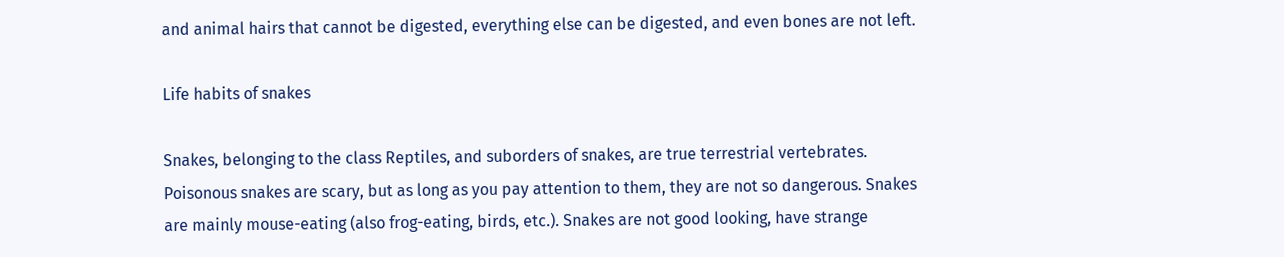and animal hairs that cannot be digested, everything else can be digested, and even bones are not left.

Life habits of snakes

Snakes, belonging to the class Reptiles, and suborders of snakes, are true terrestrial vertebrates. Poisonous snakes are scary, but as long as you pay attention to them, they are not so dangerous. Snakes are mainly mouse-eating (also frog-eating, birds, etc.). Snakes are not good looking, have strange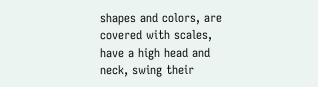shapes and colors, are covered with scales, have a high head and neck, swing their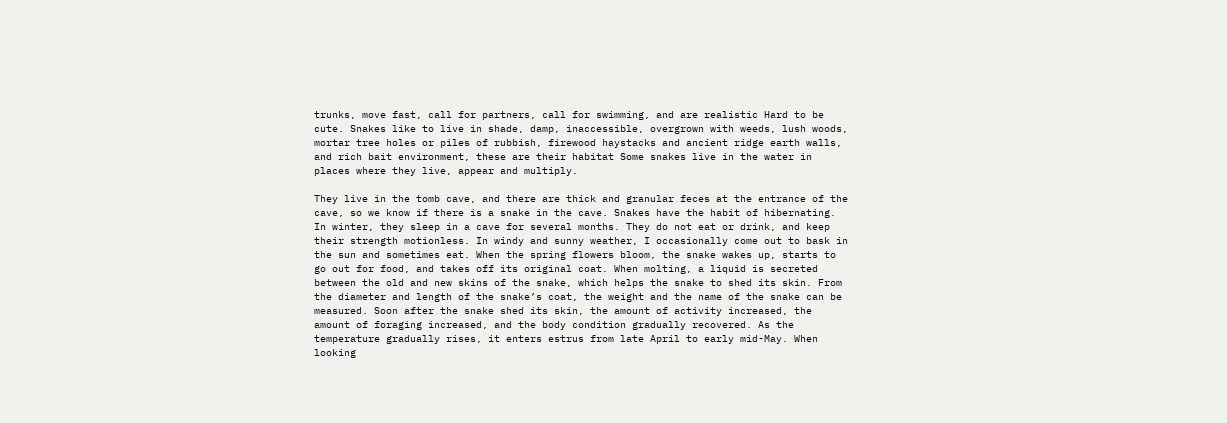trunks, move fast, call for partners, call for swimming, and are realistic Hard to be cute. Snakes like to live in shade, damp, inaccessible, overgrown with weeds, lush woods, mortar tree holes or piles of rubbish, firewood haystacks and ancient ridge earth walls, and rich bait environment, these are their habitat Some snakes live in the water in places where they live, appear and multiply.

They live in the tomb cave, and there are thick and granular feces at the entrance of the cave, so we know if there is a snake in the cave. Snakes have the habit of hibernating. In winter, they sleep in a cave for several months. They do not eat or drink, and keep their strength motionless. In windy and sunny weather, I occasionally come out to bask in the sun and sometimes eat. When the spring flowers bloom, the snake wakes up, starts to go out for food, and takes off its original coat. When molting, a liquid is secreted between the old and new skins of the snake, which helps the snake to shed its skin. From the diameter and length of the snake’s coat, the weight and the name of the snake can be measured. Soon after the snake shed its skin, the amount of activity increased, the amount of foraging increased, and the body condition gradually recovered. As the temperature gradually rises, it enters estrus from late April to early mid-May. When looking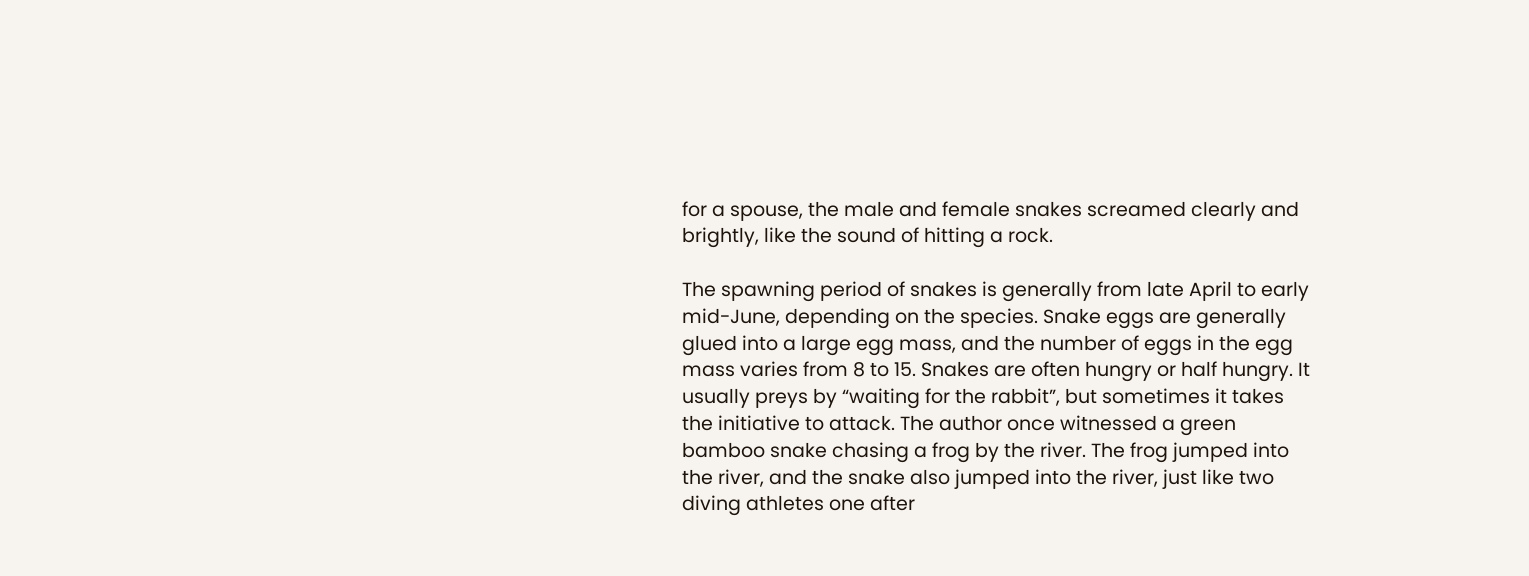for a spouse, the male and female snakes screamed clearly and brightly, like the sound of hitting a rock.

The spawning period of snakes is generally from late April to early mid-June, depending on the species. Snake eggs are generally glued into a large egg mass, and the number of eggs in the egg mass varies from 8 to 15. Snakes are often hungry or half hungry. It usually preys by “waiting for the rabbit”, but sometimes it takes the initiative to attack. The author once witnessed a green bamboo snake chasing a frog by the river. The frog jumped into the river, and the snake also jumped into the river, just like two diving athletes one after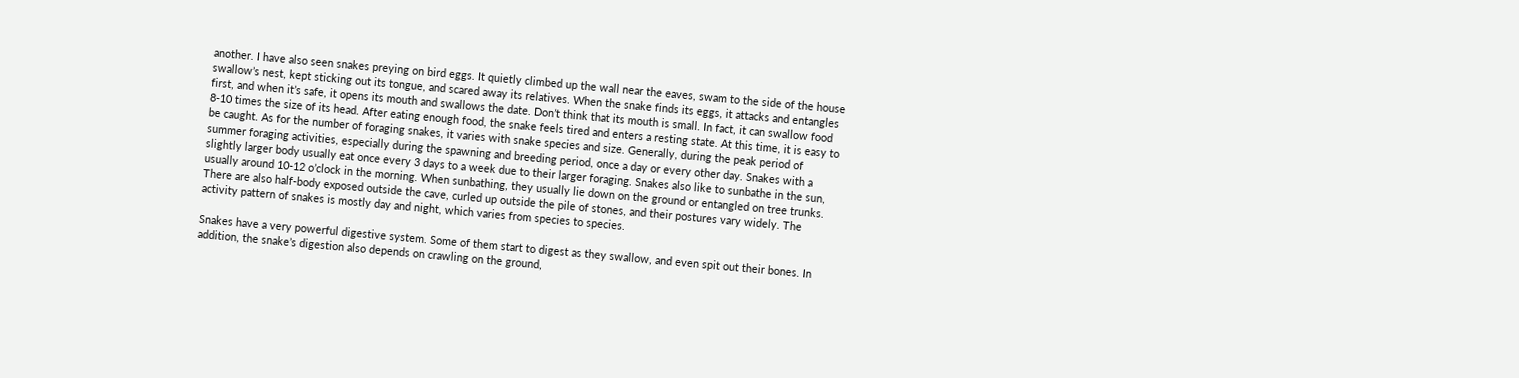another. I have also seen snakes preying on bird eggs. It quietly climbed up the wall near the eaves, swam to the side of the house swallow’s nest, kept sticking out its tongue, and scared away its relatives. When the snake finds its eggs, it attacks and entangles first, and when it’s safe, it opens its mouth and swallows the date. Don’t think that its mouth is small. In fact, it can swallow food 8-10 times the size of its head. After eating enough food, the snake feels tired and enters a resting state. At this time, it is easy to be caught. As for the number of foraging snakes, it varies with snake species and size. Generally, during the peak period of summer foraging activities, especially during the spawning and breeding period, once a day or every other day. Snakes with a slightly larger body usually eat once every 3 days to a week due to their larger foraging. Snakes also like to sunbathe in the sun, usually around 10-12 o’clock in the morning. When sunbathing, they usually lie down on the ground or entangled on tree trunks. There are also half-body exposed outside the cave, curled up outside the pile of stones, and their postures vary widely. The activity pattern of snakes is mostly day and night, which varies from species to species.

Snakes have a very powerful digestive system. Some of them start to digest as they swallow, and even spit out their bones. In addition, the snake’s digestion also depends on crawling on the ground,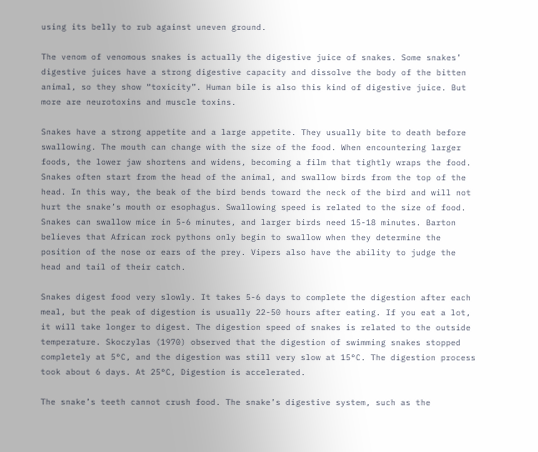using its belly to rub against uneven ground.

The venom of venomous snakes is actually the digestive juice of snakes. Some snakes’ digestive juices have a strong digestive capacity and dissolve the body of the bitten animal, so they show “toxicity”. Human bile is also this kind of digestive juice. But more are neurotoxins and muscle toxins.

Snakes have a strong appetite and a large appetite. They usually bite to death before swallowing. The mouth can change with the size of the food. When encountering larger foods, the lower jaw shortens and widens, becoming a film that tightly wraps the food. Snakes often start from the head of the animal, and swallow birds from the top of the head. In this way, the beak of the bird bends toward the neck of the bird and will not hurt the snake’s mouth or esophagus. Swallowing speed is related to the size of food. Snakes can swallow mice in 5-6 minutes, and larger birds need 15-18 minutes. Barton believes that African rock pythons only begin to swallow when they determine the position of the nose or ears of the prey. Vipers also have the ability to judge the head and tail of their catch.

Snakes digest food very slowly. It takes 5-6 days to complete the digestion after each meal, but the peak of digestion is usually 22-50 hours after eating. If you eat a lot, it will take longer to digest. The digestion speed of snakes is related to the outside temperature. Skoczylas (1970) observed that the digestion of swimming snakes stopped completely at 5°C, and the digestion was still very slow at 15°C. The digestion process took about 6 days. At 25°C, Digestion is accelerated.

The snake’s teeth cannot crush food. The snake’s digestive system, such as the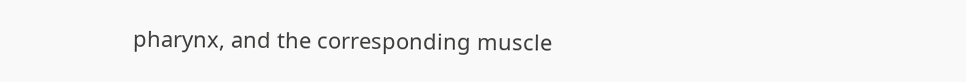pharynx, and the corresponding muscle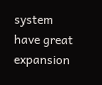system have great expansion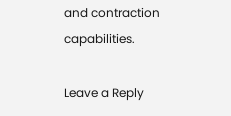and contraction capabilities.

Leave a Reply